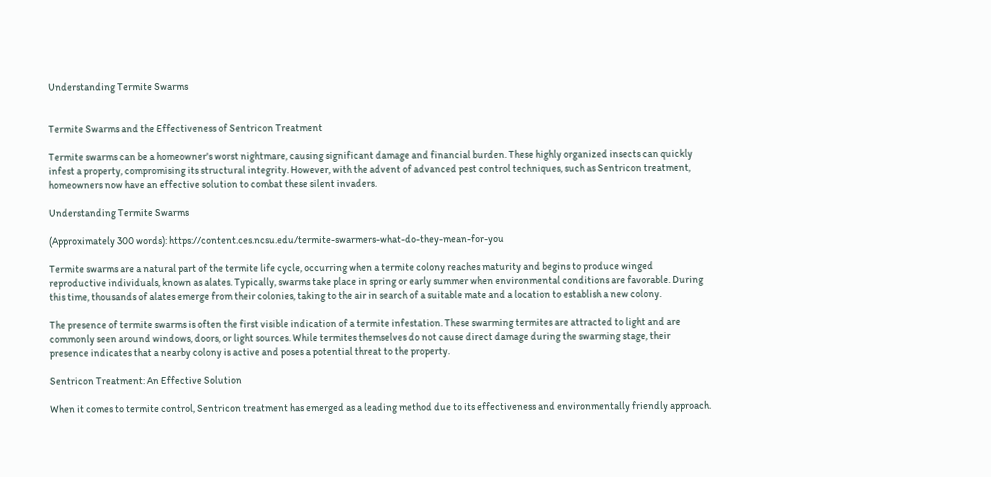Understanding Termite Swarms


Termite Swarms and the Effectiveness of Sentricon Treatment

Termite swarms can be a homeowner's worst nightmare, causing significant damage and financial burden. These highly organized insects can quickly infest a property, compromising its structural integrity. However, with the advent of advanced pest control techniques, such as Sentricon treatment, homeowners now have an effective solution to combat these silent invaders.

Understanding Termite Swarms

(Approximately 300 words): https://content.ces.ncsu.edu/termite-swarmers-what-do-they-mean-for-you

Termite swarms are a natural part of the termite life cycle, occurring when a termite colony reaches maturity and begins to produce winged reproductive individuals, known as alates. Typically, swarms take place in spring or early summer when environmental conditions are favorable. During this time, thousands of alates emerge from their colonies, taking to the air in search of a suitable mate and a location to establish a new colony.

The presence of termite swarms is often the first visible indication of a termite infestation. These swarming termites are attracted to light and are commonly seen around windows, doors, or light sources. While termites themselves do not cause direct damage during the swarming stage, their presence indicates that a nearby colony is active and poses a potential threat to the property.

Sentricon Treatment: An Effective Solution

When it comes to termite control, Sentricon treatment has emerged as a leading method due to its effectiveness and environmentally friendly approach.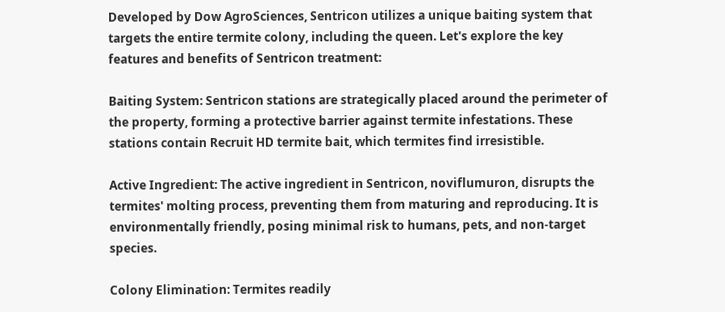Developed by Dow AgroSciences, Sentricon utilizes a unique baiting system that targets the entire termite colony, including the queen. Let's explore the key features and benefits of Sentricon treatment:

Baiting System: Sentricon stations are strategically placed around the perimeter of the property, forming a protective barrier against termite infestations. These stations contain Recruit HD termite bait, which termites find irresistible.

Active Ingredient: The active ingredient in Sentricon, noviflumuron, disrupts the termites' molting process, preventing them from maturing and reproducing. It is environmentally friendly, posing minimal risk to humans, pets, and non-target species.

Colony Elimination: Termites readily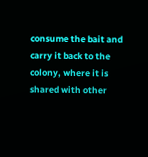consume the bait and carry it back to the colony, where it is shared with other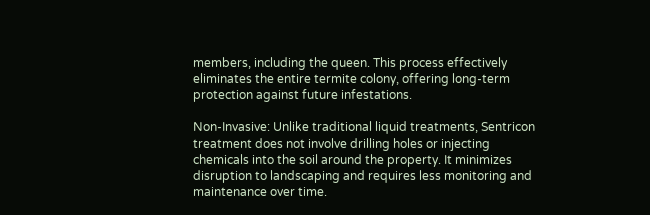members, including the queen. This process effectively eliminates the entire termite colony, offering long-term protection against future infestations.

Non-Invasive: Unlike traditional liquid treatments, Sentricon treatment does not involve drilling holes or injecting chemicals into the soil around the property. It minimizes disruption to landscaping and requires less monitoring and maintenance over time.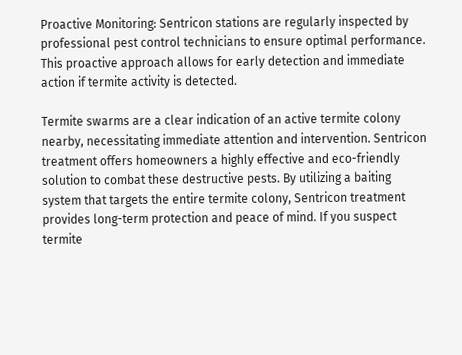Proactive Monitoring: Sentricon stations are regularly inspected by professional pest control technicians to ensure optimal performance. This proactive approach allows for early detection and immediate action if termite activity is detected.

Termite swarms are a clear indication of an active termite colony nearby, necessitating immediate attention and intervention. Sentricon treatment offers homeowners a highly effective and eco-friendly solution to combat these destructive pests. By utilizing a baiting system that targets the entire termite colony, Sentricon treatment provides long-term protection and peace of mind. If you suspect termite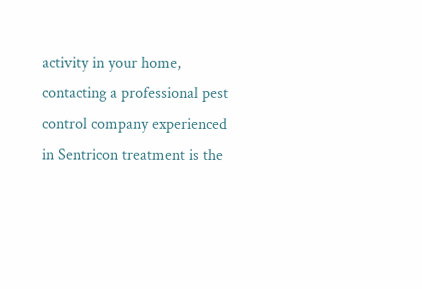activity in your home, contacting a professional pest control company experienced in Sentricon treatment is the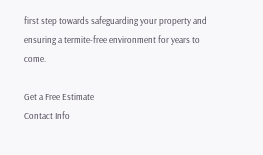first step towards safeguarding your property and ensuring a termite-free environment for years to come.

Get a Free Estimate
Contact Info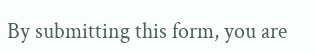By submitting this form, you are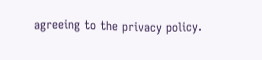agreeing to the privacy policy.